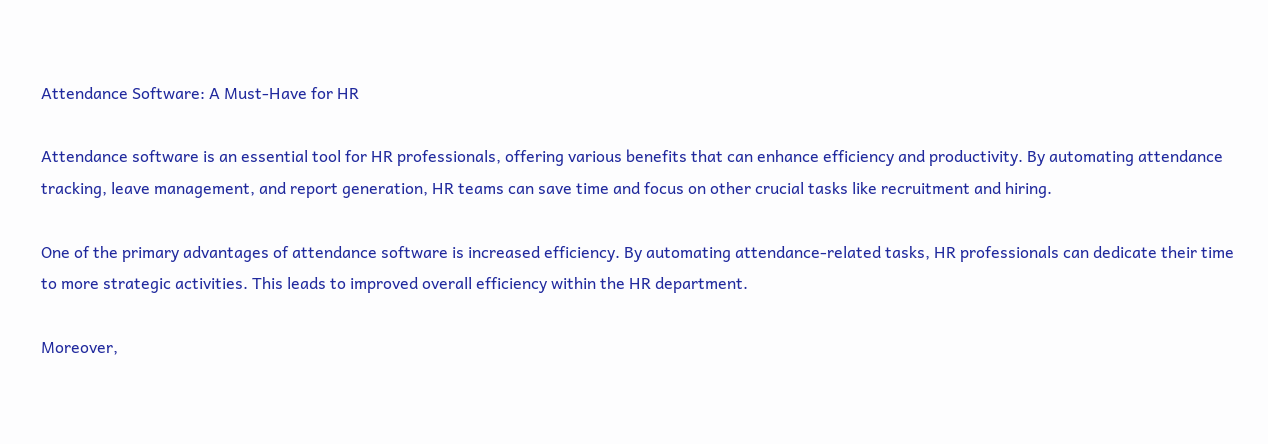Attendance Software: A Must-Have for HR

Attendance software is an essential tool for HR professionals, offering various benefits that can enhance efficiency and productivity. By automating attendance tracking, leave management, and report generation, HR teams can save time and focus on other crucial tasks like recruitment and hiring.

One of the primary advantages of attendance software is increased efficiency. By automating attendance-related tasks, HR professionals can dedicate their time to more strategic activities. This leads to improved overall efficiency within the HR department.

Moreover,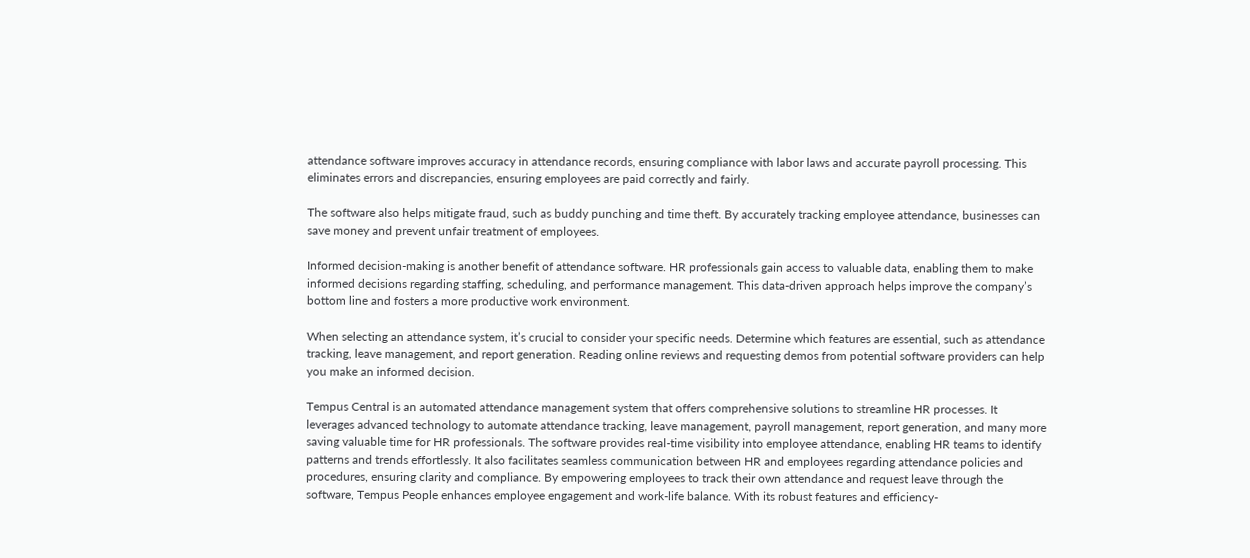attendance software improves accuracy in attendance records, ensuring compliance with labor laws and accurate payroll processing. This eliminates errors and discrepancies, ensuring employees are paid correctly and fairly.

The software also helps mitigate fraud, such as buddy punching and time theft. By accurately tracking employee attendance, businesses can save money and prevent unfair treatment of employees.

Informed decision-making is another benefit of attendance software. HR professionals gain access to valuable data, enabling them to make informed decisions regarding staffing, scheduling, and performance management. This data-driven approach helps improve the company’s bottom line and fosters a more productive work environment.

When selecting an attendance system, it’s crucial to consider your specific needs. Determine which features are essential, such as attendance tracking, leave management, and report generation. Reading online reviews and requesting demos from potential software providers can help you make an informed decision.

Tempus Central is an automated attendance management system that offers comprehensive solutions to streamline HR processes. It leverages advanced technology to automate attendance tracking, leave management, payroll management, report generation, and many more saving valuable time for HR professionals. The software provides real-time visibility into employee attendance, enabling HR teams to identify patterns and trends effortlessly. It also facilitates seamless communication between HR and employees regarding attendance policies and procedures, ensuring clarity and compliance. By empowering employees to track their own attendance and request leave through the software, Tempus People enhances employee engagement and work-life balance. With its robust features and efficiency-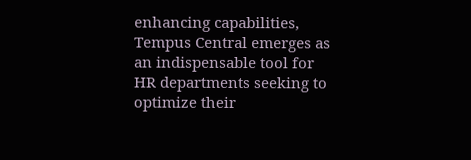enhancing capabilities, Tempus Central emerges as an indispensable tool for HR departments seeking to optimize their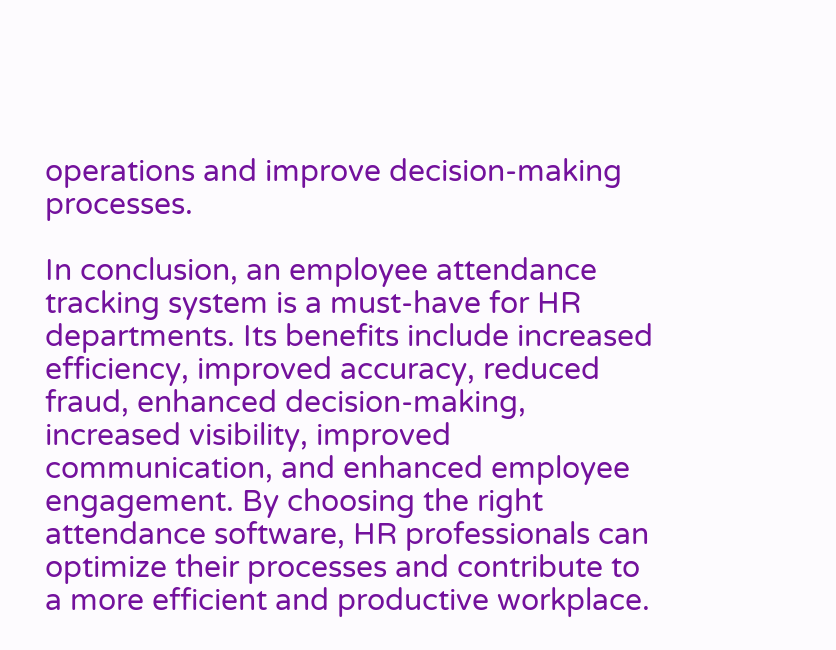operations and improve decision-making processes.

In conclusion, an employee attendance tracking system is a must-have for HR departments. Its benefits include increased efficiency, improved accuracy, reduced fraud, enhanced decision-making, increased visibility, improved communication, and enhanced employee engagement. By choosing the right attendance software, HR professionals can optimize their processes and contribute to a more efficient and productive workplace.